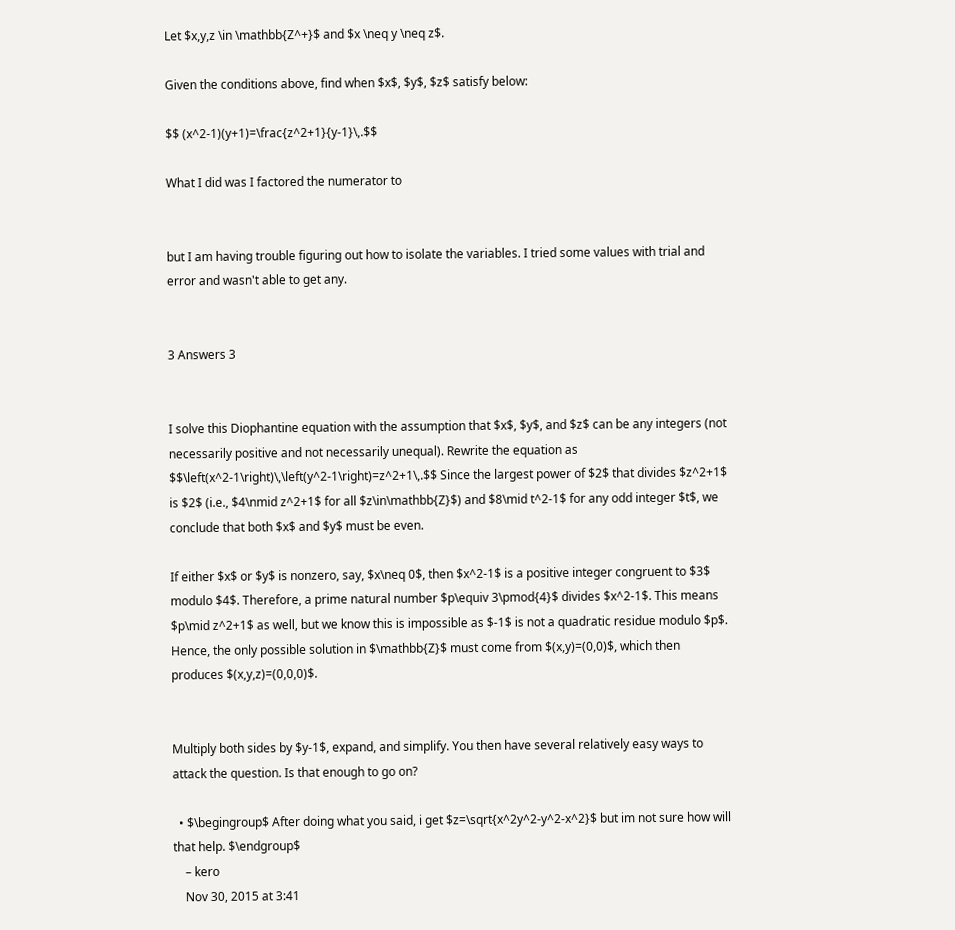Let $x,y,z \in \mathbb{Z^+}$ and $x \neq y \neq z$.

Given the conditions above, find when $x$, $y$, $z$ satisfy below:

$$ (x^2-1)(y+1)=\frac{z^2+1}{y-1}\,.$$

What I did was I factored the numerator to


but I am having trouble figuring out how to isolate the variables. I tried some values with trial and error and wasn't able to get any.


3 Answers 3


I solve this Diophantine equation with the assumption that $x$, $y$, and $z$ can be any integers (not necessarily positive and not necessarily unequal). Rewrite the equation as $$\left(x^2-1\right)\,\left(y^2-1\right)=z^2+1\,.$$ Since the largest power of $2$ that divides $z^2+1$ is $2$ (i.e., $4\nmid z^2+1$ for all $z\in\mathbb{Z}$) and $8\mid t^2-1$ for any odd integer $t$, we conclude that both $x$ and $y$ must be even.

If either $x$ or $y$ is nonzero, say, $x\neq 0$, then $x^2-1$ is a positive integer congruent to $3$ modulo $4$. Therefore, a prime natural number $p\equiv 3\pmod{4}$ divides $x^2-1$. This means $p\mid z^2+1$ as well, but we know this is impossible as $-1$ is not a quadratic residue modulo $p$. Hence, the only possible solution in $\mathbb{Z}$ must come from $(x,y)=(0,0)$, which then produces $(x,y,z)=(0,0,0)$.


Multiply both sides by $y-1$, expand, and simplify. You then have several relatively easy ways to attack the question. Is that enough to go on?

  • $\begingroup$ After doing what you said, i get $z=\sqrt{x^2y^2-y^2-x^2}$ but im not sure how will that help. $\endgroup$
    – kero
    Nov 30, 2015 at 3:41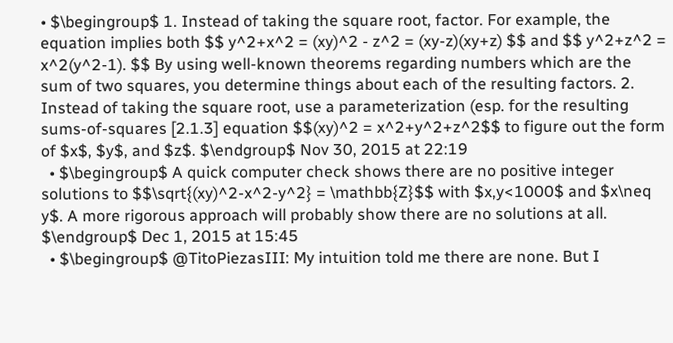• $\begingroup$ 1. Instead of taking the square root, factor. For example, the equation implies both $$ y^2+x^2 = (xy)^2 - z^2 = (xy-z)(xy+z) $$ and $$ y^2+z^2 = x^2(y^2-1). $$ By using well-known theorems regarding numbers which are the sum of two squares, you determine things about each of the resulting factors. 2. Instead of taking the square root, use a parameterization (esp. for the resulting sums-of-squares [2.1.3] equation $$(xy)^2 = x^2+y^2+z^2$$ to figure out the form of $x$, $y$, and $z$. $\endgroup$ Nov 30, 2015 at 22:19
  • $\begingroup$ A quick computer check shows there are no positive integer solutions to $$\sqrt{(xy)^2-x^2-y^2} = \mathbb{Z}$$ with $x,y<1000$ and $x\neq y$. A more rigorous approach will probably show there are no solutions at all. $\endgroup$ Dec 1, 2015 at 15:45
  • $\begingroup$ @TitoPiezasIII: My intuition told me there are none. But I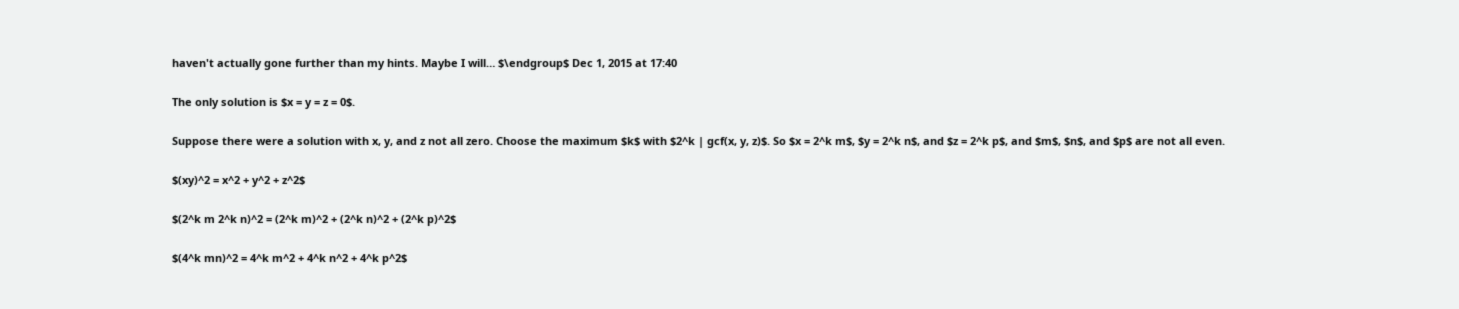haven't actually gone further than my hints. Maybe I will… $\endgroup$ Dec 1, 2015 at 17:40

The only solution is $x = y = z = 0$.

Suppose there were a solution with x, y, and z not all zero. Choose the maximum $k$ with $2^k | gcf(x, y, z)$. So $x = 2^k m$, $y = 2^k n$, and $z = 2^k p$, and $m$, $n$, and $p$ are not all even.

$(xy)^2 = x^2 + y^2 + z^2$

$(2^k m 2^k n)^2 = (2^k m)^2 + (2^k n)^2 + (2^k p)^2$

$(4^k mn)^2 = 4^k m^2 + 4^k n^2 + 4^k p^2$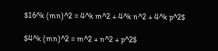$16^k (mn)^2 = 4^k m^2 + 4^k n^2 + 4^k p^2$

$4^k (mn)^2 = m^2 + n^2 + p^2$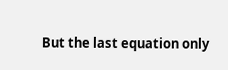But the last equation only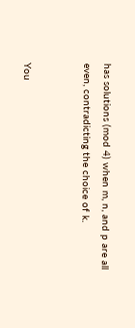has solutions (mod 4) when m, n, and p are all even, contradicting the choice of k.


You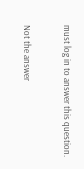must log in to answer this question.

Not the answer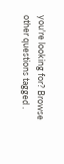you're looking for? Browse other questions tagged .